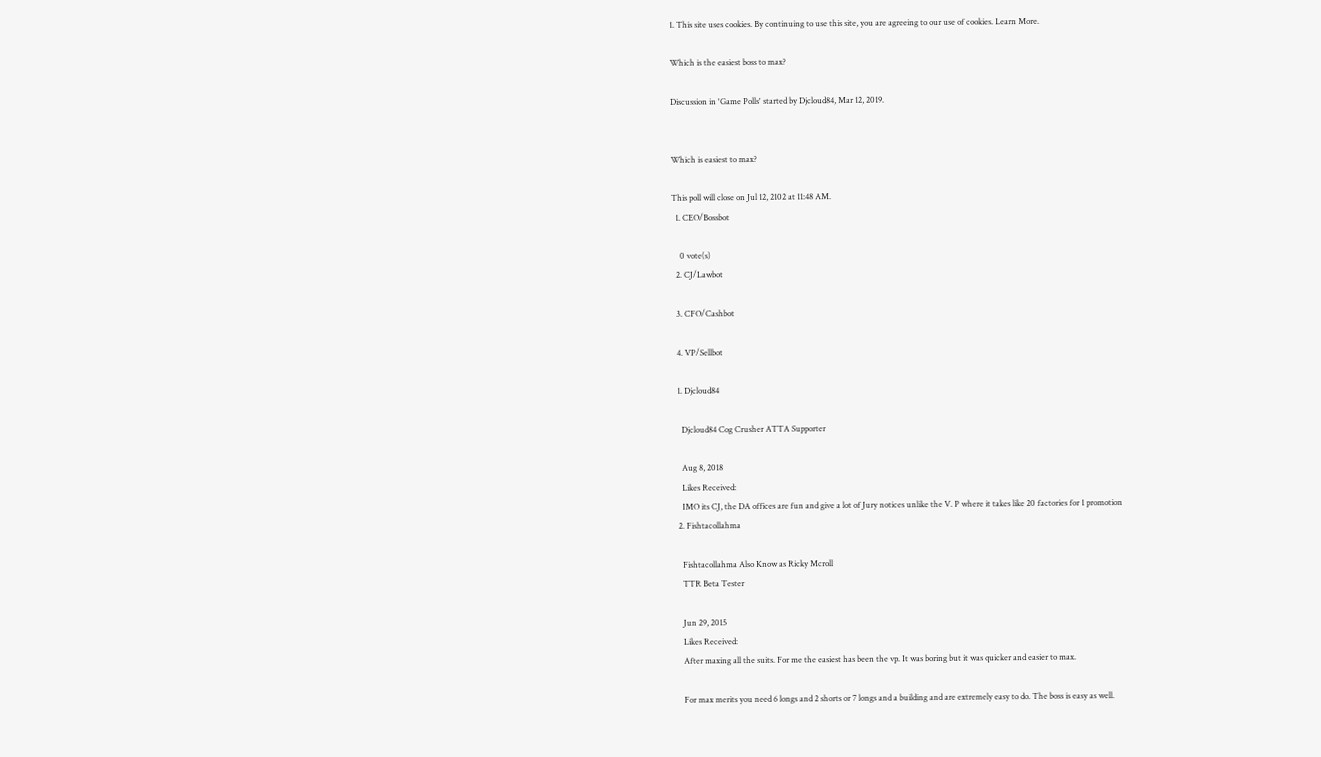1. This site uses cookies. By continuing to use this site, you are agreeing to our use of cookies. Learn More.

Which is the easiest boss to max?

Discussion in 'Game Polls' started by Djcloud84, Mar 12, 2019.


Which is easiest to max?

This poll will close on Jul 12, 2102 at 11:48 AM.
  1. CEO/Bossbot

    0 vote(s)
  2. CJ/Lawbot

  3. CFO/Cashbot

  4. VP/Sellbot

  1. Djcloud84

    Djcloud84 Cog Crusher ATTA Supporter

    Aug 8, 2018
    Likes Received:
    IMO its CJ, the DA offices are fun and give a lot of Jury notices unlike the V. P where it takes like 20 factories for 1 promotion
  2. Fishtacollahma

    Fishtacollahma Also Know as Ricky Mcroll
    TTR Beta Tester

    Jun 29, 2015
    Likes Received:
    After maxing all the suits. For me the easiest has been the vp. It was boring but it was quicker and easier to max.

    For max merits you need 6 longs and 2 shorts or 7 longs and a building and are extremely easy to do. The boss is easy as well.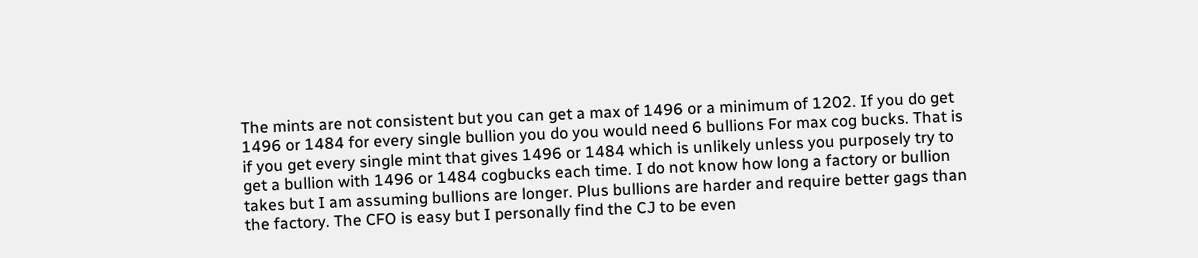The mints are not consistent but you can get a max of 1496 or a minimum of 1202. If you do get 1496 or 1484 for every single bullion you do you would need 6 bullions For max cog bucks. That is if you get every single mint that gives 1496 or 1484 which is unlikely unless you purposely try to get a bullion with 1496 or 1484 cogbucks each time. I do not know how long a factory or bullion takes but I am assuming bullions are longer. Plus bullions are harder and require better gags than the factory. The CFO is easy but I personally find the CJ to be even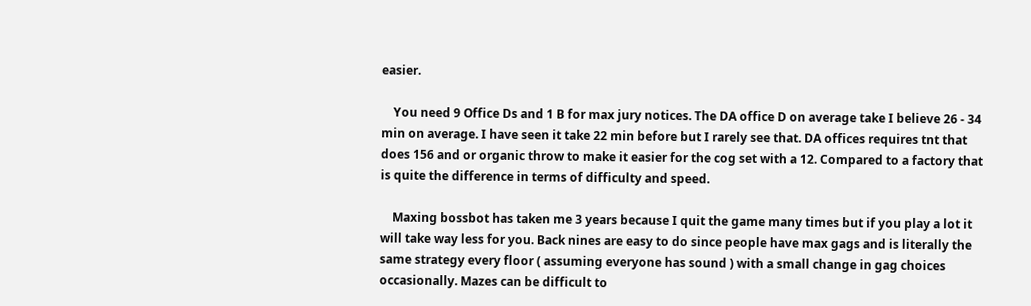easier.

    You need 9 Office Ds and 1 B for max jury notices. The DA office D on average take I believe 26 - 34 min on average. I have seen it take 22 min before but I rarely see that. DA offices requires tnt that does 156 and or organic throw to make it easier for the cog set with a 12. Compared to a factory that is quite the difference in terms of difficulty and speed.

    Maxing bossbot has taken me 3 years because I quit the game many times but if you play a lot it will take way less for you. Back nines are easy to do since people have max gags and is literally the same strategy every floor ( assuming everyone has sound ) with a small change in gag choices occasionally. Mazes can be difficult to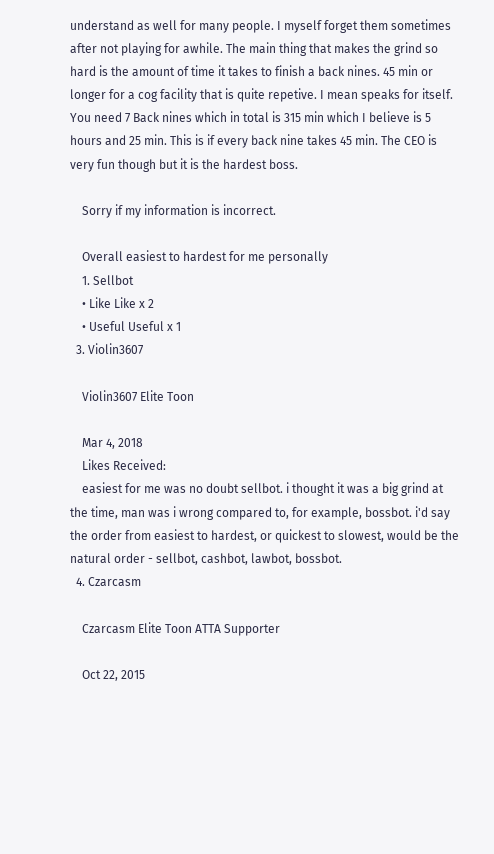understand as well for many people. I myself forget them sometimes after not playing for awhile. The main thing that makes the grind so hard is the amount of time it takes to finish a back nines. 45 min or longer for a cog facility that is quite repetive. I mean speaks for itself. You need 7 Back nines which in total is 315 min which I believe is 5 hours and 25 min. This is if every back nine takes 45 min. The CEO is very fun though but it is the hardest boss.

    Sorry if my information is incorrect.

    Overall easiest to hardest for me personally
    1. Sellbot
    • Like Like x 2
    • Useful Useful x 1
  3. Violin3607

    Violin3607 Elite Toon

    Mar 4, 2018
    Likes Received:
    easiest for me was no doubt sellbot. i thought it was a big grind at the time, man was i wrong compared to, for example, bossbot. i'd say the order from easiest to hardest, or quickest to slowest, would be the natural order - sellbot, cashbot, lawbot, bossbot.
  4. Czarcasm

    Czarcasm Elite Toon ATTA Supporter

    Oct 22, 2015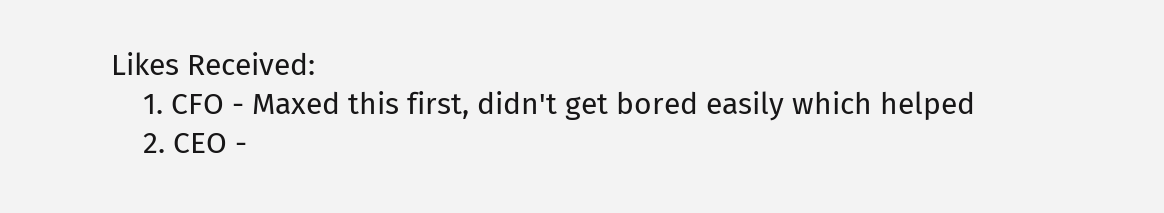Likes Received:
    1. CFO - Maxed this first, didn't get bored easily which helped
    2. CEO -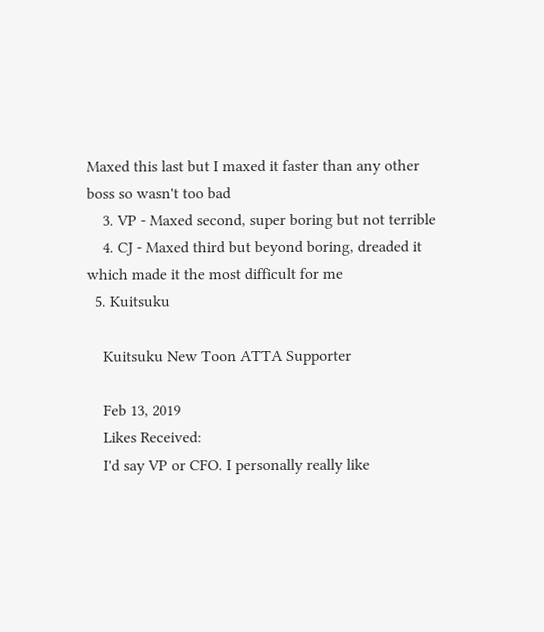Maxed this last but I maxed it faster than any other boss so wasn't too bad
    3. VP - Maxed second, super boring but not terrible
    4. CJ - Maxed third but beyond boring, dreaded it which made it the most difficult for me
  5. Kuitsuku

    Kuitsuku New Toon ATTA Supporter

    Feb 13, 2019
    Likes Received:
    I'd say VP or CFO. I personally really like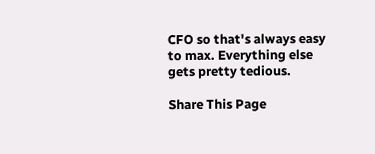CFO so that's always easy to max. Everything else gets pretty tedious.

Share This Page